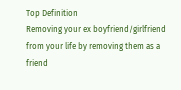Top Definition
Removing your ex boyfriend/girlfriend from your life by removing them as a friend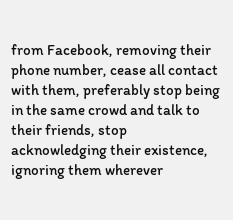from Facebook, removing their phone number, cease all contact with them, preferably stop being in the same crowd and talk to their friends, stop acknowledging their existence, ignoring them wherever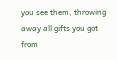you see them, throwing away all gifts you got from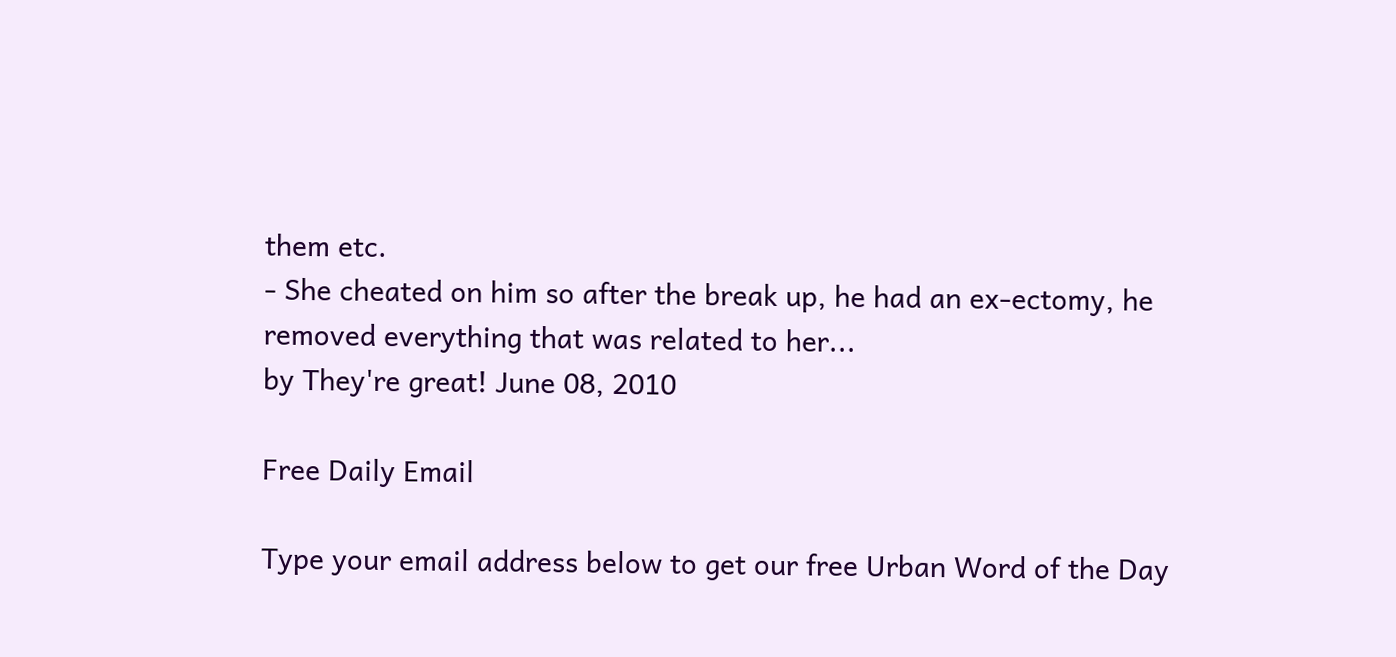them etc.
- She cheated on him so after the break up, he had an ex-ectomy, he removed everything that was related to her...
by They're great! June 08, 2010

Free Daily Email

Type your email address below to get our free Urban Word of the Day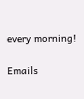every morning!

Emails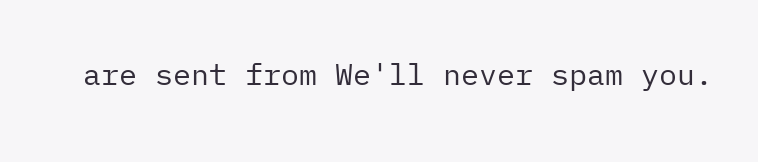are sent from We'll never spam you.